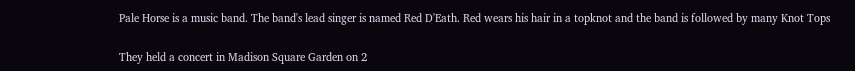Pale Horse is a music band. The band's lead singer is named Red D'Eath. Red wears his hair in a topknot and the band is followed by many Knot Tops

They held a concert in Madison Square Garden on 2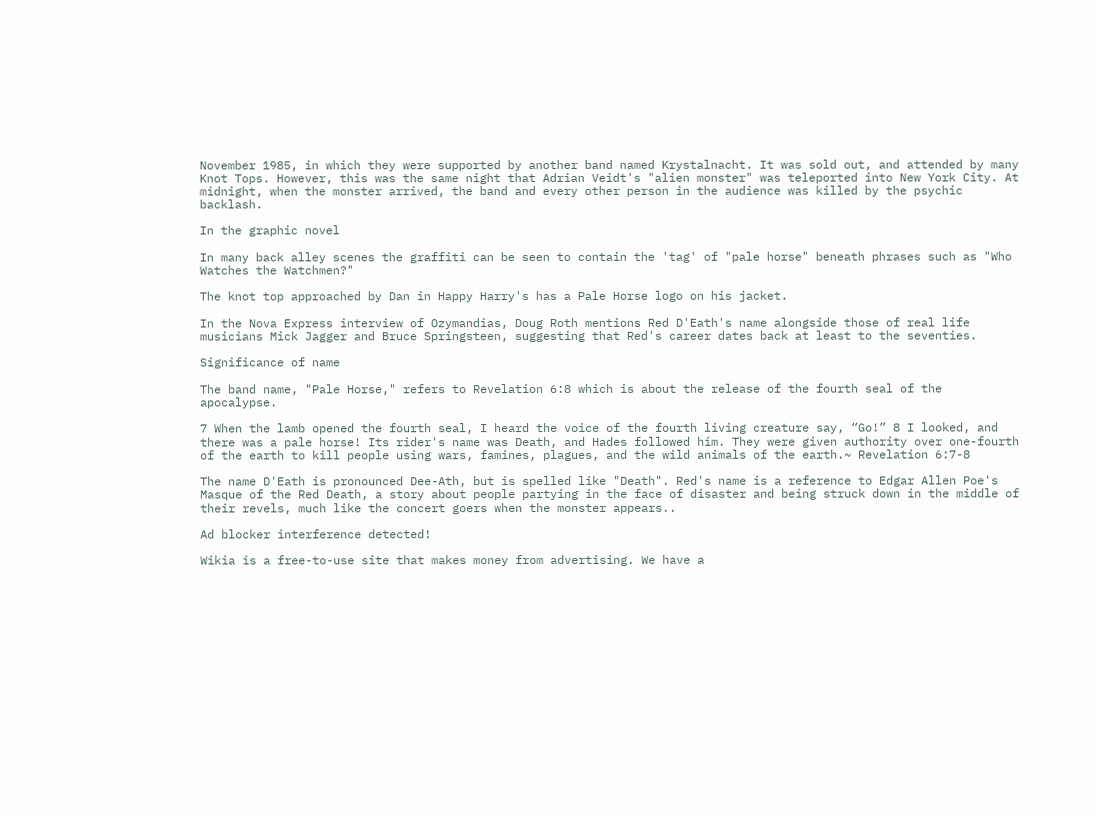November 1985, in which they were supported by another band named Krystalnacht. It was sold out, and attended by many Knot Tops. However, this was the same night that Adrian Veidt's "alien monster" was teleported into New York City. At midnight, when the monster arrived, the band and every other person in the audience was killed by the psychic backlash.

In the graphic novel

In many back alley scenes the graffiti can be seen to contain the 'tag' of "pale horse" beneath phrases such as "Who Watches the Watchmen?"

The knot top approached by Dan in Happy Harry's has a Pale Horse logo on his jacket.

In the Nova Express interview of Ozymandias, Doug Roth mentions Red D'Eath's name alongside those of real life musicians Mick Jagger and Bruce Springsteen, suggesting that Red's career dates back at least to the seventies.

Significance of name

The band name, "Pale Horse," refers to Revelation 6:8 which is about the release of the fourth seal of the apocalypse.

7 When the lamb opened the fourth seal, I heard the voice of the fourth living creature say, “Go!” 8 I looked, and there was a pale horse! Its rider's name was Death, and Hades followed him. They were given authority over one-fourth of the earth to kill people using wars, famines, plagues, and the wild animals of the earth.~ Revelation 6:7-8

The name D'Eath is pronounced Dee-Ath, but is spelled like "Death". Red's name is a reference to Edgar Allen Poe's Masque of the Red Death, a story about people partying in the face of disaster and being struck down in the middle of their revels, much like the concert goers when the monster appears..

Ad blocker interference detected!

Wikia is a free-to-use site that makes money from advertising. We have a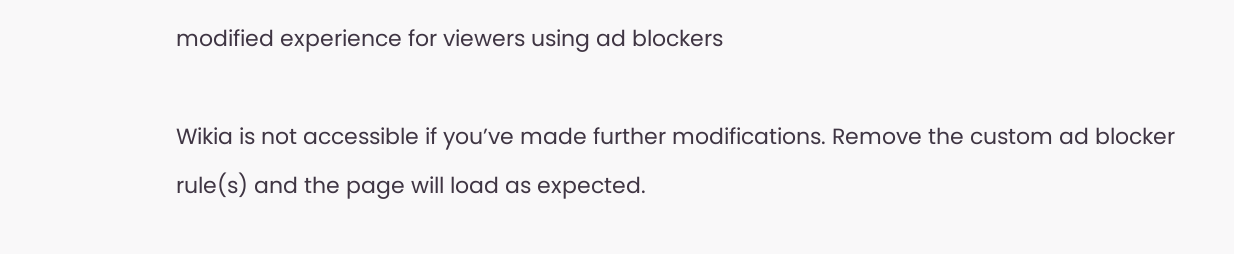modified experience for viewers using ad blockers

Wikia is not accessible if you’ve made further modifications. Remove the custom ad blocker rule(s) and the page will load as expected.